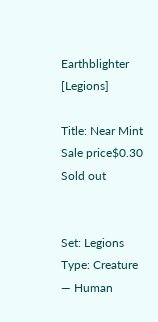Earthblighter [Legions]

Title: Near Mint
Sale price$0.30
Sold out


Set: Legions
Type: Creature — Human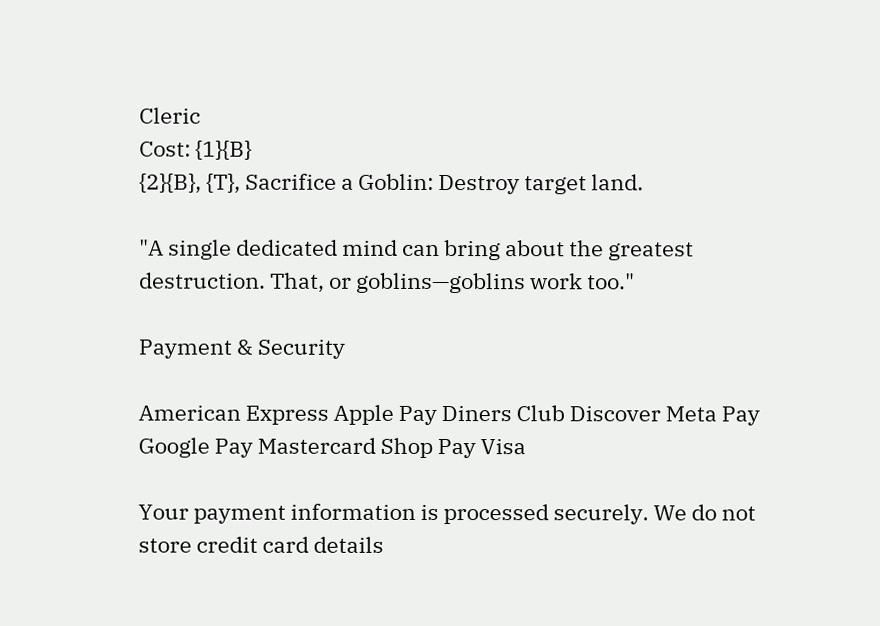Cleric
Cost: {1}{B}
{2}{B}, {T}, Sacrifice a Goblin: Destroy target land.

"A single dedicated mind can bring about the greatest destruction. That, or goblins—goblins work too."

Payment & Security

American Express Apple Pay Diners Club Discover Meta Pay Google Pay Mastercard Shop Pay Visa

Your payment information is processed securely. We do not store credit card details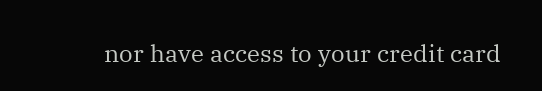nor have access to your credit card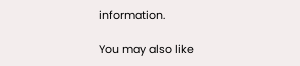information.

You may also like